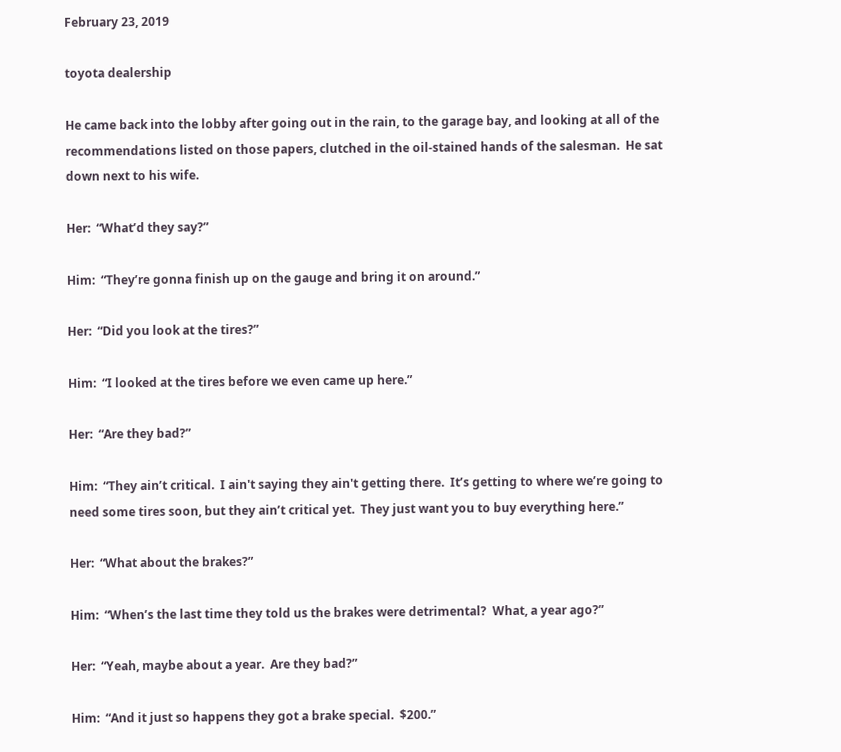February 23, 2019

toyota dealership

He came back into the lobby after going out in the rain, to the garage bay, and looking at all of the recommendations listed on those papers, clutched in the oil-stained hands of the salesman.  He sat down next to his wife.

Her:  “What’d they say?”

Him:  “They’re gonna finish up on the gauge and bring it on around.”

Her:  “Did you look at the tires?”

Him:  “I looked at the tires before we even came up here.”

Her:  “Are they bad?”

Him:  “They ain’t critical.  I ain't saying they ain't getting there.  It’s getting to where we’re going to need some tires soon, but they ain’t critical yet.  They just want you to buy everything here.”

Her:  “What about the brakes?”

Him:  “When’s the last time they told us the brakes were detrimental?  What, a year ago?”

Her:  “Yeah, maybe about a year.  Are they bad?”

Him:  “And it just so happens they got a brake special.  $200.”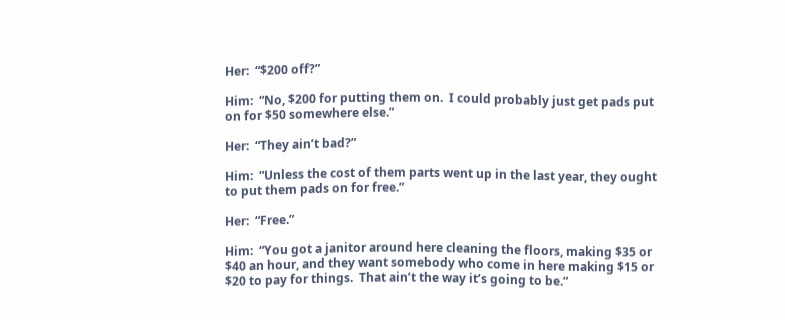Her:  “$200 off?”

Him:  “No, $200 for putting them on.  I could probably just get pads put on for $50 somewhere else.”

Her:  “They ain’t bad?”

Him:  “Unless the cost of them parts went up in the last year, they ought to put them pads on for free.”

Her:  “Free.”

Him:  “You got a janitor around here cleaning the floors, making $35 or $40 an hour, and they want somebody who come in here making $15 or $20 to pay for things.  That ain’t the way it’s going to be.”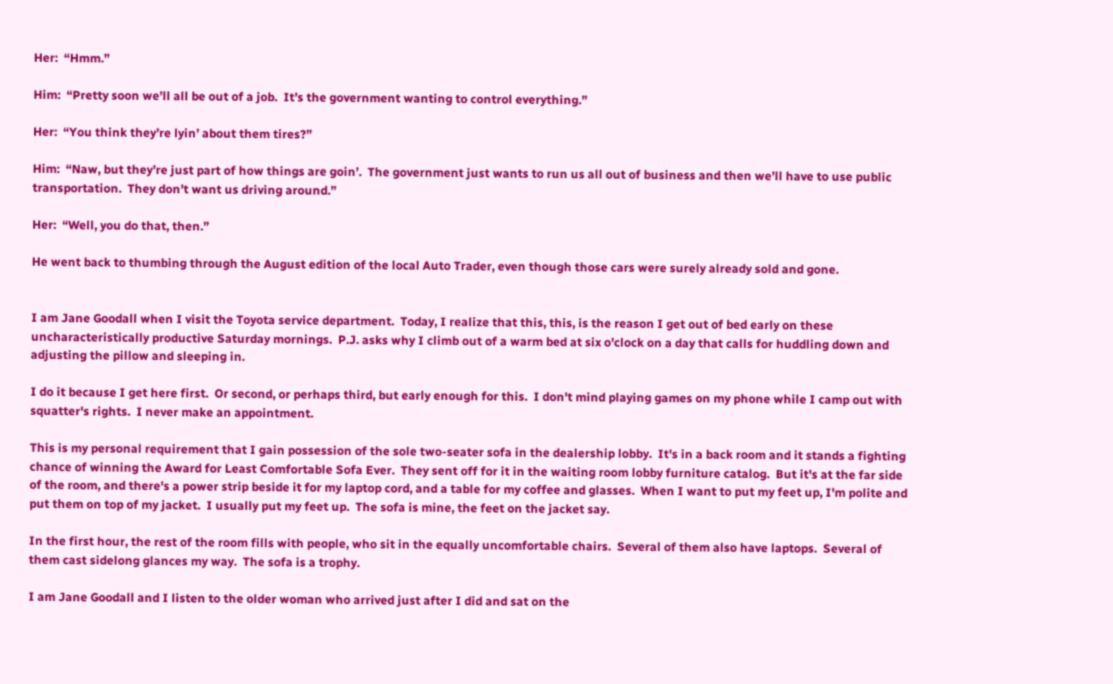Her:  “Hmm.”

Him:  “Pretty soon we’ll all be out of a job.  It’s the government wanting to control everything.”

Her:  “You think they’re lyin’ about them tires?”

Him:  “Naw, but they’re just part of how things are goin’.  The government just wants to run us all out of business and then we’ll have to use public transportation.  They don’t want us driving around.”

Her:  “Well, you do that, then.”

He went back to thumbing through the August edition of the local Auto Trader, even though those cars were surely already sold and gone.


I am Jane Goodall when I visit the Toyota service department.  Today, I realize that this, this, is the reason I get out of bed early on these uncharacteristically productive Saturday mornings.  P.J. asks why I climb out of a warm bed at six o'clock on a day that calls for huddling down and adjusting the pillow and sleeping in.

I do it because I get here first.  Or second, or perhaps third, but early enough for this.  I don't mind playing games on my phone while I camp out with squatter's rights.  I never make an appointment.

This is my personal requirement that I gain possession of the sole two-seater sofa in the dealership lobby.  It's in a back room and it stands a fighting chance of winning the Award for Least Comfortable Sofa Ever.  They sent off for it in the waiting room lobby furniture catalog.  But it's at the far side of the room, and there's a power strip beside it for my laptop cord, and a table for my coffee and glasses.  When I want to put my feet up, I'm polite and put them on top of my jacket.  I usually put my feet up.  The sofa is mine, the feet on the jacket say.

In the first hour, the rest of the room fills with people, who sit in the equally uncomfortable chairs.  Several of them also have laptops.  Several of them cast sidelong glances my way.  The sofa is a trophy.

I am Jane Goodall and I listen to the older woman who arrived just after I did and sat on the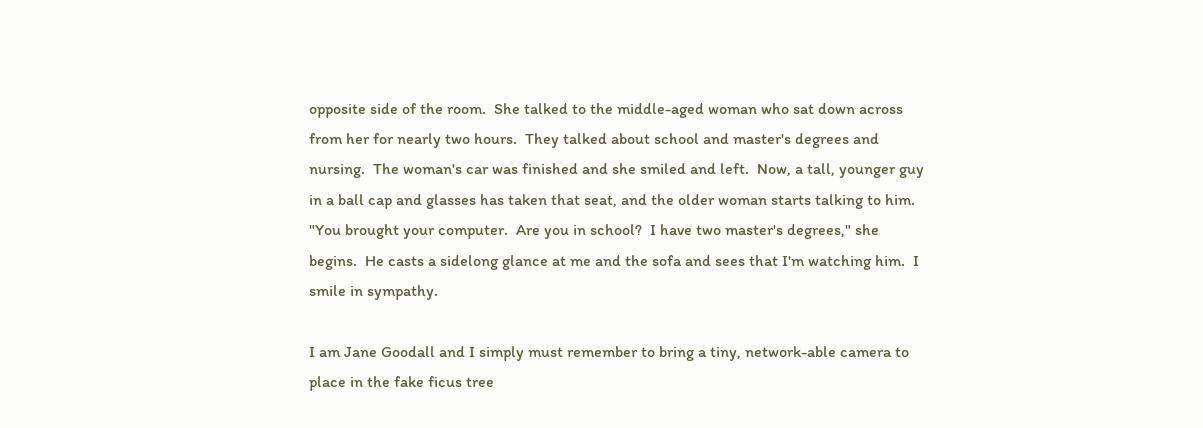opposite side of the room.  She talked to the middle-aged woman who sat down across from her for nearly two hours.  They talked about school and master's degrees and nursing.  The woman's car was finished and she smiled and left.  Now, a tall, younger guy in a ball cap and glasses has taken that seat, and the older woman starts talking to him.  "You brought your computer.  Are you in school?  I have two master's degrees," she begins.  He casts a sidelong glance at me and the sofa and sees that I'm watching him.  I smile in sympathy.

I am Jane Goodall and I simply must remember to bring a tiny, network-able camera to place in the fake ficus tree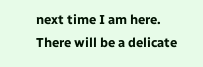next time I am here.  There will be a delicate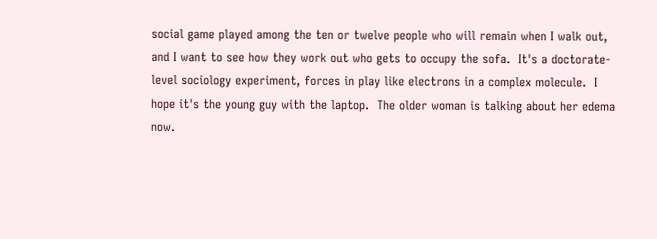social game played among the ten or twelve people who will remain when I walk out, and I want to see how they work out who gets to occupy the sofa.  It's a doctorate-level sociology experiment, forces in play like electrons in a complex molecule.  I hope it's the young guy with the laptop.  The older woman is talking about her edema now.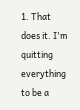1. That does it. I'm quitting everything to be a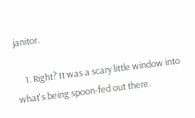janitor.

    1. Right? It was a scary little window into what's being spoon-fed out there.